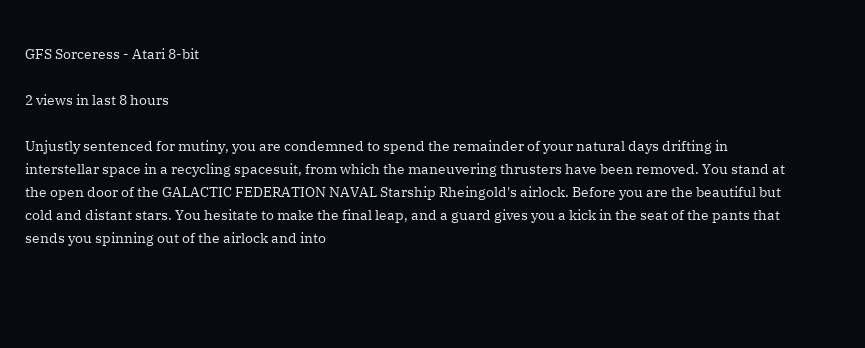GFS Sorceress - Atari 8-bit

2 views in last 8 hours

Unjustly sentenced for mutiny, you are condemned to spend the remainder of your natural days drifting in interstellar space in a recycling spacesuit, from which the maneuvering thrusters have been removed. You stand at the open door of the GALACTIC FEDERATION NAVAL Starship Rheingold's airlock. Before you are the beautiful but cold and distant stars. You hesitate to make the final leap, and a guard gives you a kick in the seat of the pants that sends you spinning out of the airlock and into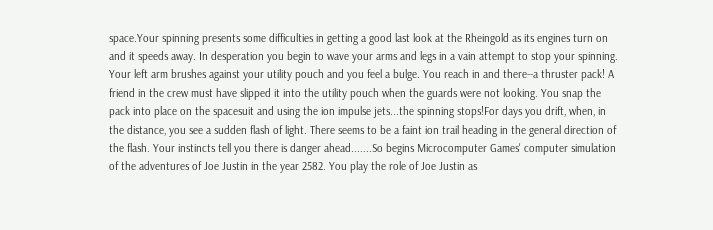space.Your spinning presents some difficulties in getting a good last look at the Rheingold as its engines turn on and it speeds away. In desperation you begin to wave your arms and legs in a vain attempt to stop your spinning. Your left arm brushes against your utility pouch and you feel a bulge. You reach in and there--a thruster pack! A friend in the crew must have slipped it into the utility pouch when the guards were not looking. You snap the pack into place on the spacesuit and using the ion impulse jets...the spinning stops!For days you drift, when, in the distance, you see a sudden flash of light. There seems to be a faint ion trail heading in the general direction of the flash. Your instincts tell you there is danger ahead.......So begins Microcomputer Games' computer simulation of the adventures of Joe Justin in the year 2582. You play the role of Joe Justin as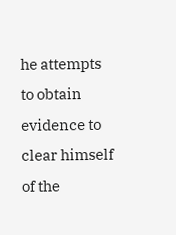he attempts to obtain evidence to clear himself of the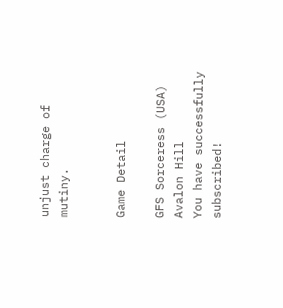unjust charge of mutiny.


Game Detail

GFS Sorceress (USA)
Avalon Hill
You have successfully subscribed!